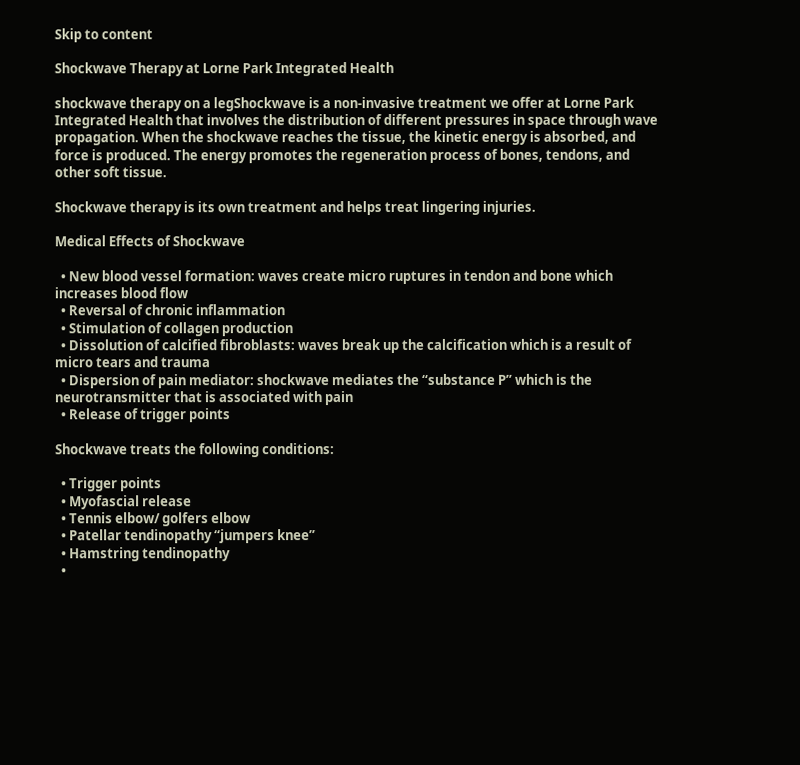Skip to content

Shockwave Therapy at Lorne Park Integrated Health

shockwave therapy on a legShockwave is a non-invasive treatment we offer at Lorne Park Integrated Health that involves the distribution of different pressures in space through wave propagation. When the shockwave reaches the tissue, the kinetic energy is absorbed, and force is produced. The energy promotes the regeneration process of bones, tendons, and other soft tissue.

Shockwave therapy is its own treatment and helps treat lingering injuries.

Medical Effects of Shockwave

  • New blood vessel formation: waves create micro ruptures in tendon and bone which increases blood flow
  • Reversal of chronic inflammation
  • Stimulation of collagen production
  • Dissolution of calcified fibroblasts: waves break up the calcification which is a result of micro tears and trauma
  • Dispersion of pain mediator: shockwave mediates the “substance P” which is the neurotransmitter that is associated with pain
  • Release of trigger points

Shockwave treats the following conditions:

  • Trigger points
  • Myofascial release
  • Tennis elbow/ golfers elbow
  • Patellar tendinopathy “jumpers knee”
  • Hamstring tendinopathy
  •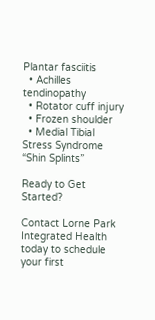Plantar fasciitis
  • Achilles tendinopathy
  • Rotator cuff injury
  • Frozen shoulder
  • Medial Tibial Stress Syndrome “Shin Splints”

Ready to Get Started?

Contact Lorne Park Integrated Health today to schedule your first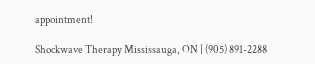appointment!

Shockwave Therapy Mississauga, ON | (905) 891-2288